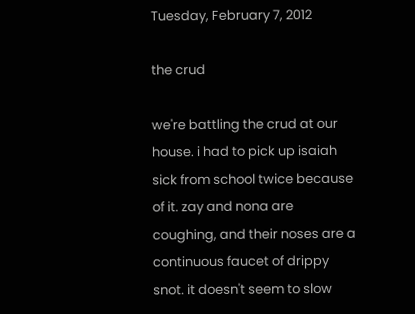Tuesday, February 7, 2012

the crud

we're battling the crud at our house. i had to pick up isaiah sick from school twice because of it. zay and nona are coughing, and their noses are a continuous faucet of drippy snot. it doesn't seem to slow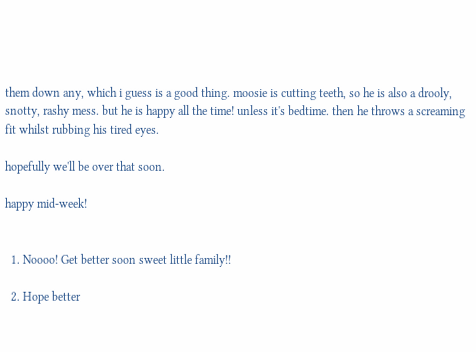them down any, which i guess is a good thing. moosie is cutting teeth, so he is also a drooly, snotty, rashy mess. but he is happy all the time! unless it's bedtime. then he throws a screaming fit whilst rubbing his tired eyes.

hopefully we'll be over that soon.

happy mid-week!


  1. Noooo! Get better soon sweet little family!!

  2. Hope better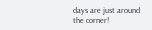days are just around the corner!